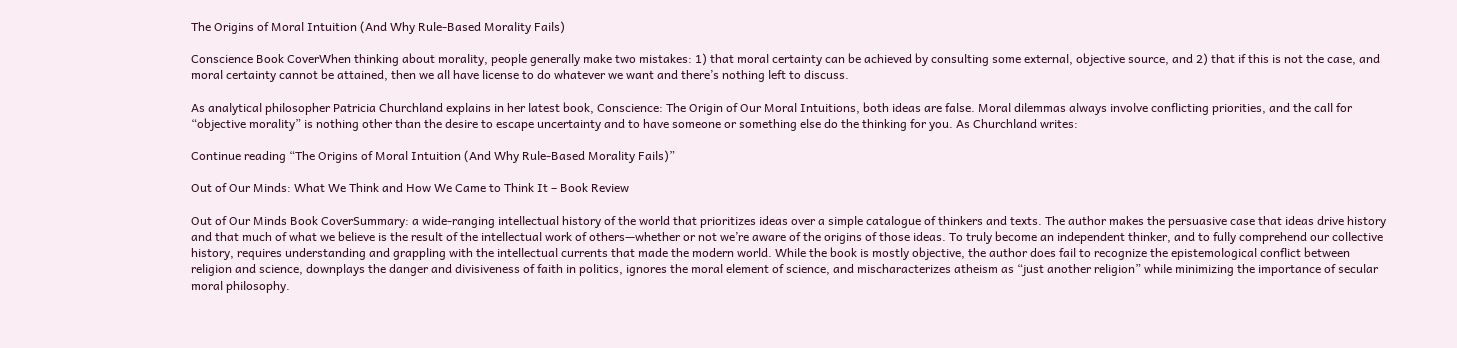The Origins of Moral Intuition (And Why Rule-Based Morality Fails)

Conscience Book CoverWhen thinking about morality, people generally make two mistakes: 1) that moral certainty can be achieved by consulting some external, objective source, and 2) that if this is not the case, and moral certainty cannot be attained, then we all have license to do whatever we want and there’s nothing left to discuss.

As analytical philosopher Patricia Churchland explains in her latest book, Conscience: The Origin of Our Moral Intuitions, both ideas are false. Moral dilemmas always involve conflicting priorities, and the call for “objective morality” is nothing other than the desire to escape uncertainty and to have someone or something else do the thinking for you. As Churchland writes:

Continue reading “The Origins of Moral Intuition (And Why Rule-Based Morality Fails)”

Out of Our Minds: What We Think and How We Came to Think It – Book Review

Out of Our Minds Book CoverSummary: a wide-ranging intellectual history of the world that prioritizes ideas over a simple catalogue of thinkers and texts. The author makes the persuasive case that ideas drive history and that much of what we believe is the result of the intellectual work of others—whether or not we’re aware of the origins of those ideas. To truly become an independent thinker, and to fully comprehend our collective history, requires understanding and grappling with the intellectual currents that made the modern world. While the book is mostly objective, the author does fail to recognize the epistemological conflict between religion and science, downplays the danger and divisiveness of faith in politics, ignores the moral element of science, and mischaracterizes atheism as “just another religion” while minimizing the importance of secular moral philosophy.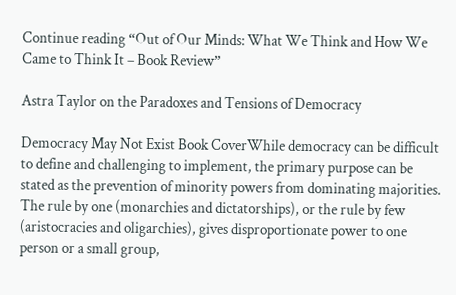Continue reading “Out of Our Minds: What We Think and How We Came to Think It – Book Review”

Astra Taylor on the Paradoxes and Tensions of Democracy

Democracy May Not Exist Book CoverWhile democracy can be difficult to define and challenging to implement, the primary purpose can be stated as the prevention of minority powers from dominating majorities. The rule by one (monarchies and dictatorships), or the rule by few (aristocracies and oligarchies), gives disproportionate power to one person or a small group,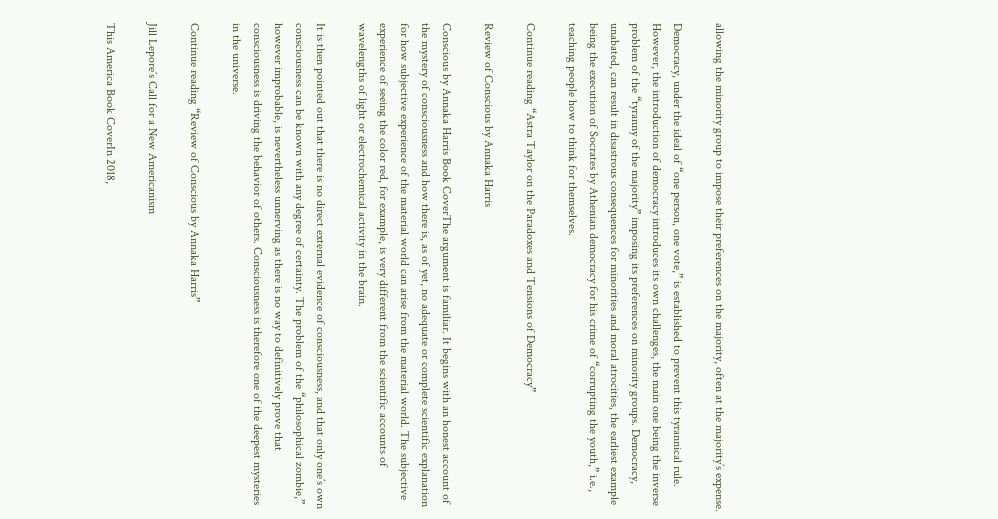allowing the minority group to impose their preferences on the majority, often at the majority’s expense.

Democracy, under the ideal of “one person, one vote,” is established to prevent this tyrannical rule. However, the introduction of democracy introduces its own challenges, the main one being the inverse problem of the “tyranny of the majority” imposing its preferences on minority groups. Democracy, unabated, can result in disastrous consequences for minorities and moral atrocities, the earliest example being the execution of Socrates by Athenian democracy for his crime of “corrupting the youth,” i.e., teaching people how to think for themselves.

Continue reading “Astra Taylor on the Paradoxes and Tensions of Democracy”

Review of Conscious by Annaka Harris

Conscious by Annaka Harris Book CoverThe argument is familiar. It begins with an honest account of the mystery of consciousness and how there is, as of yet, no adequate or complete scientific explanation for how subjective experience of the material world can arise from the material world. The subjective experience of seeing the color red, for example, is very different from the scientific accounts of wavelengths of light or electrochemical activity in the brain.

It is then pointed out that there is no direct external evidence of consciousness, and that only one’s own consciousness can be known with any degree of certainty. The problem of the “philosophical zombie,” however improbable, is nevertheless unnerving as there is no way to definitively prove that consciousness is driving the behavior of others. Consciousness is therefore one of the deepest mysteries in the universe.

Continue reading “Review of Conscious by Annaka Harris”

Jill Lepore’s Call for a New Americanism

This America Book CoverIn 2018,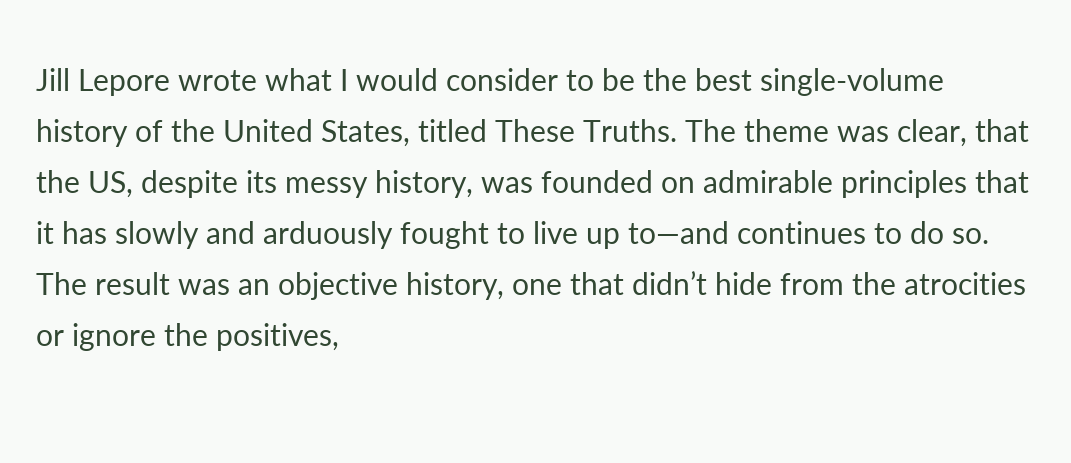Jill Lepore wrote what I would consider to be the best single-volume history of the United States, titled These Truths. The theme was clear, that the US, despite its messy history, was founded on admirable principles that it has slowly and arduously fought to live up to—and continues to do so. The result was an objective history, one that didn’t hide from the atrocities or ignore the positives,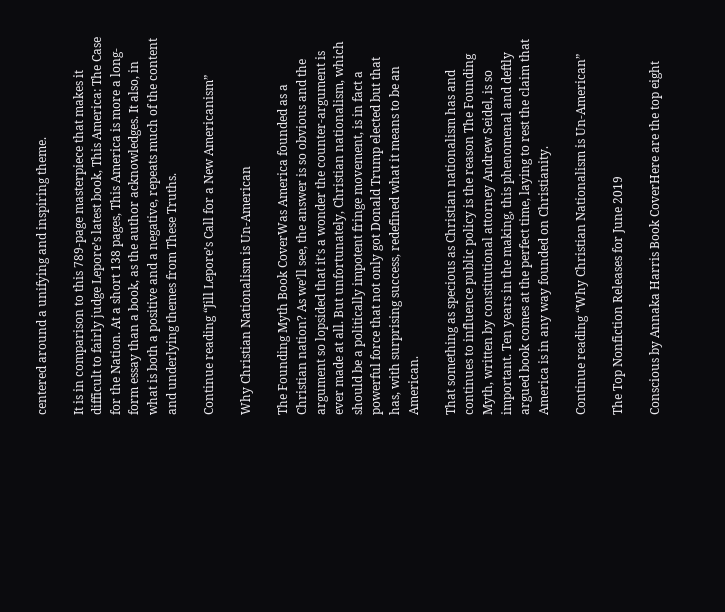centered around a unifying and inspiring theme.

It is in comparison to this 789-page masterpiece that makes it difficult to fairly judge Lepore’s latest book, This America: The Case for the Nation. At a short 138 pages, This America is more a long-form essay than a book, as the author acknowledges. It also, in what is both a positive and a negative, repeats much of the content and underlying themes from These Truths.

Continue reading “Jill Lepore’s Call for a New Americanism”

Why Christian Nationalism is Un-American

The Founding Myth Book CoverWas America founded as a Christian nation? As we’ll see, the answer is so obvious and the argument so lopsided that it’s a wonder the counter-argument is ever made at all. But unfortunately, Christian nationalism, which should be a politically impotent fringe movement, is in fact a powerful force that not only got Donald Trump elected but that has, with surprising success, redefined what it means to be an American.

That something as specious as Christian nationalism has and continues to influence public policy is the reason The Founding Myth, written by constitutional attorney Andrew Seidel, is so important. Ten years in the making, this phenomenal and deftly argued book comes at the perfect time, laying to rest the claim that America is in any way founded on Christianity.

Continue reading “Why Christian Nationalism is Un-American”

The Top Nonfiction Releases for June 2019

Conscious by Annaka Harris Book CoverHere are the top eight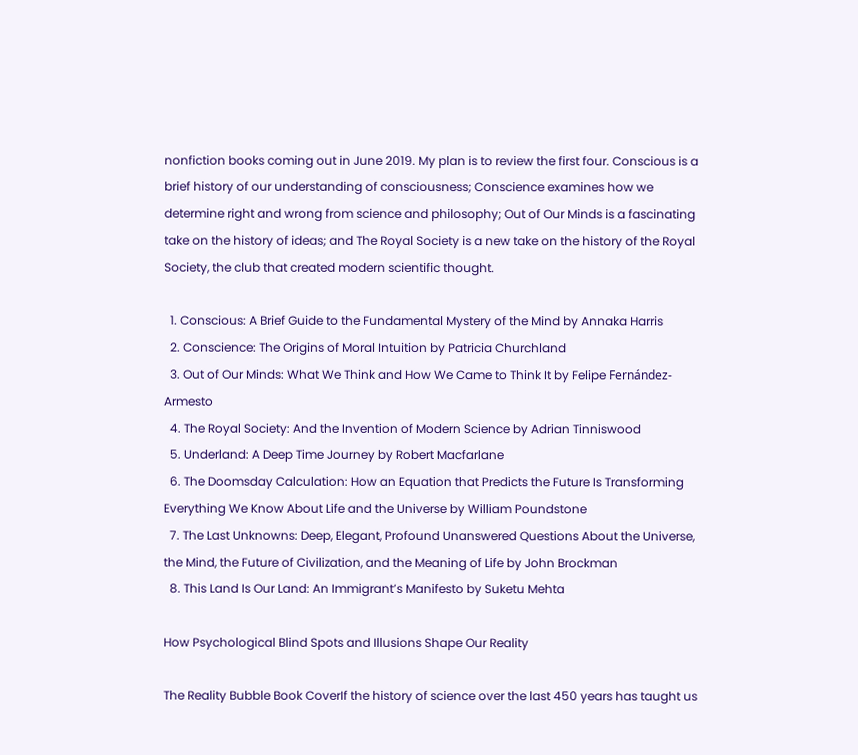nonfiction books coming out in June 2019. My plan is to review the first four. Conscious is a brief history of our understanding of consciousness; Conscience examines how we determine right and wrong from science and philosophy; Out of Our Minds is a fascinating take on the history of ideas; and The Royal Society is a new take on the history of the Royal Society, the club that created modern scientific thought.

  1. Conscious: A Brief Guide to the Fundamental Mystery of the Mind by Annaka Harris
  2. Conscience: The Origins of Moral Intuition by Patricia Churchland
  3. Out of Our Minds: What We Think and How We Came to Think It by Felipe Fernández-Armesto
  4. The Royal Society: And the Invention of Modern Science by Adrian Tinniswood
  5. Underland: A Deep Time Journey by Robert Macfarlane
  6. The Doomsday Calculation: How an Equation that Predicts the Future Is Transforming Everything We Know About Life and the Universe by William Poundstone
  7. The Last Unknowns: Deep, Elegant, Profound Unanswered Questions About the Universe, the Mind, the Future of Civilization, and the Meaning of Life by John Brockman
  8. This Land Is Our Land: An Immigrant’s Manifesto by Suketu Mehta

How Psychological Blind Spots and Illusions Shape Our Reality

The Reality Bubble Book CoverIf the history of science over the last 450 years has taught us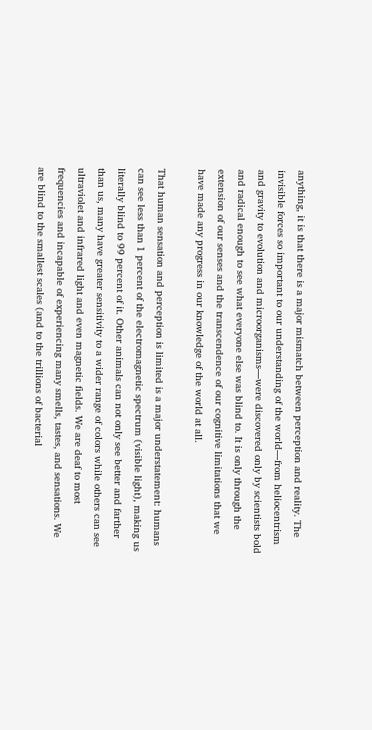anything, it is that there is a major mismatch between perception and reality. The invisible forces so important to our understanding of the world—from heliocentrism and gravity to evolution and microorganisms—were discovered only by scientists bold and radical enough to see what everyone else was blind to. It is only through the extension of our senses and the transcendence of our cognitive limitations that we have made any progress in our knowledge of the world at all.

That human sensation and perception is limited is a major understatement: humans can see less than 1 percent of the electromagnetic spectrum (visible light), making us literally blind to 99 percent of it. Other animals can not only see better and farther than us, many have greater sensitivity to a wider range of colors while others can see ultraviolet and infrared light and even magnetic fields. We are deaf to most frequencies and incapable of experiencing many smells, tastes, and sensations. We are blind to the smallest scales (and to the trillions of bacterial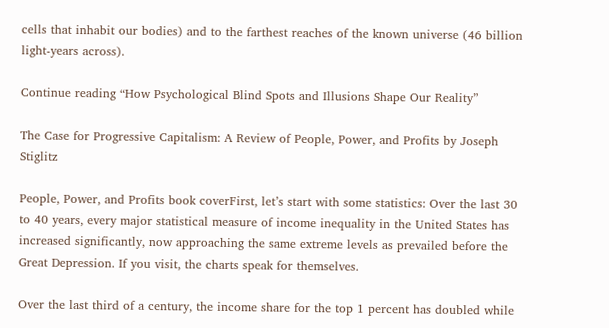cells that inhabit our bodies) and to the farthest reaches of the known universe (46 billion light-years across).

Continue reading “How Psychological Blind Spots and Illusions Shape Our Reality”

The Case for Progressive Capitalism: A Review of People, Power, and Profits by Joseph Stiglitz

People, Power, and Profits book coverFirst, let’s start with some statistics: Over the last 30 to 40 years, every major statistical measure of income inequality in the United States has increased significantly, now approaching the same extreme levels as prevailed before the Great Depression. If you visit, the charts speak for themselves.

Over the last third of a century, the income share for the top 1 percent has doubled while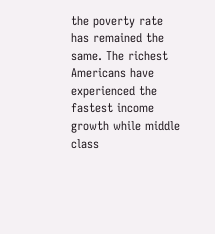the poverty rate has remained the same. The richest Americans have experienced the fastest income growth while middle class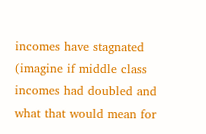incomes have stagnated (imagine if middle class incomes had doubled and what that would mean for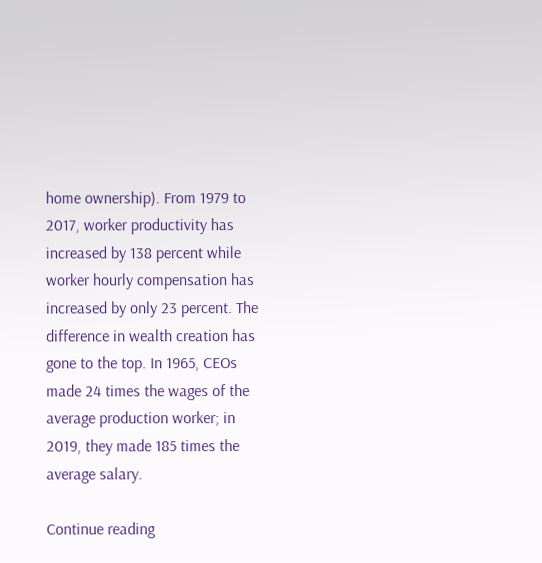home ownership). From 1979 to 2017, worker productivity has increased by 138 percent while worker hourly compensation has increased by only 23 percent. The difference in wealth creation has gone to the top. In 1965, CEOs made 24 times the wages of the average production worker; in 2019, they made 185 times the average salary.

Continue reading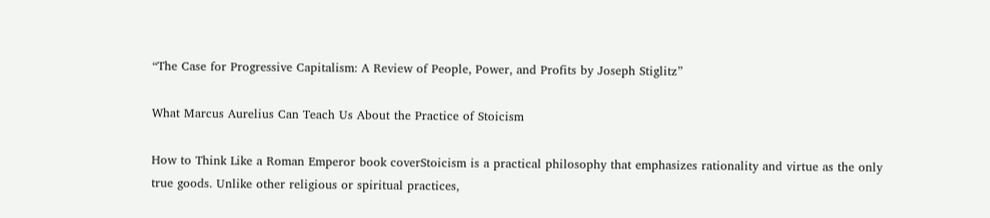“The Case for Progressive Capitalism: A Review of People, Power, and Profits by Joseph Stiglitz”

What Marcus Aurelius Can Teach Us About the Practice of Stoicism

How to Think Like a Roman Emperor book coverStoicism is a practical philosophy that emphasizes rationality and virtue as the only true goods. Unlike other religious or spiritual practices,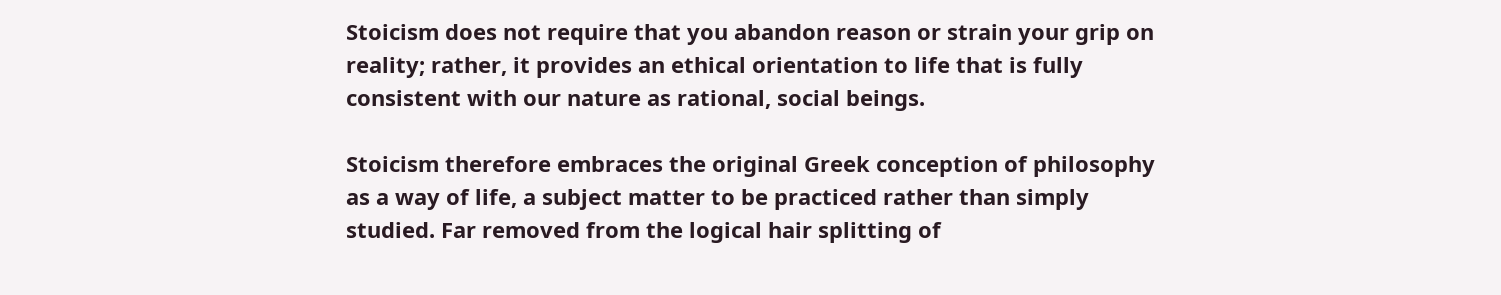Stoicism does not require that you abandon reason or strain your grip on reality; rather, it provides an ethical orientation to life that is fully consistent with our nature as rational, social beings.

Stoicism therefore embraces the original Greek conception of philosophy as a way of life, a subject matter to be practiced rather than simply studied. Far removed from the logical hair splitting of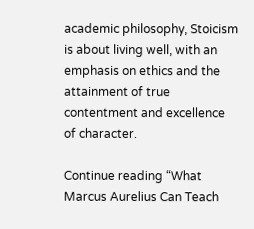academic philosophy, Stoicism is about living well, with an emphasis on ethics and the attainment of true contentment and excellence of character.

Continue reading “What Marcus Aurelius Can Teach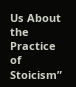Us About the Practice of Stoicism”